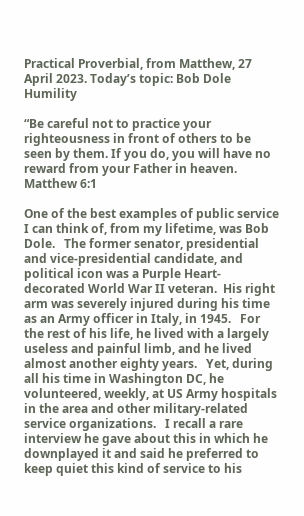Practical Proverbial, from Matthew, 27 April 2023. Today’s topic: Bob Dole Humility

“Be careful not to practice your righteousness in front of others to be seen by them. If you do, you will have no reward from your Father in heaven.  Matthew 6:1

One of the best examples of public service I can think of, from my lifetime, was Bob Dole.   The former senator, presidential and vice-presidential candidate, and political icon was a Purple Heart-decorated World War II veteran.  His right arm was severely injured during his time as an Army officer in Italy, in 1945.   For the rest of his life, he lived with a largely useless and painful limb, and he lived almost another eighty years.   Yet, during all his time in Washington DC, he volunteered, weekly, at US Army hospitals in the area and other military-related service organizations.   I recall a rare interview he gave about this in which he downplayed it and said he preferred to keep quiet this kind of service to his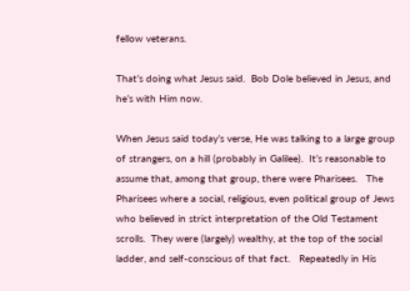fellow veterans.

That’s doing what Jesus said.  Bob Dole believed in Jesus, and he’s with Him now.

When Jesus said today’s verse, He was talking to a large group of strangers, on a hill (probably in Galilee).  It’s reasonable to assume that, among that group, there were Pharisees.   The Pharisees where a social, religious, even political group of Jews who believed in strict interpretation of the Old Testament scrolls.  They were (largely) wealthy, at the top of the social ladder, and self-conscious of that fact.   Repeatedly in His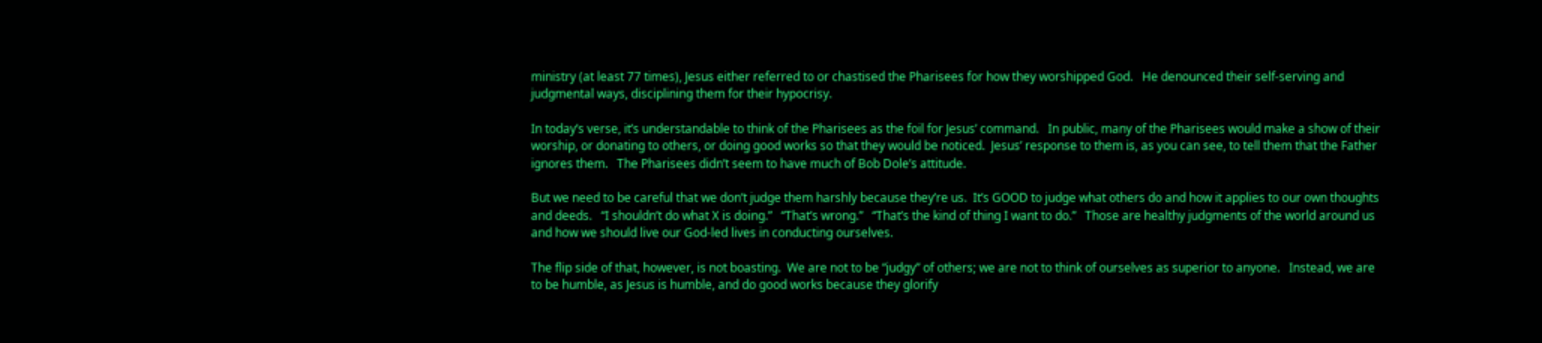ministry (at least 77 times), Jesus either referred to or chastised the Pharisees for how they worshipped God.   He denounced their self-serving and judgmental ways, disciplining them for their hypocrisy.

In today’s verse, it’s understandable to think of the Pharisees as the foil for Jesus’ command.   In public, many of the Pharisees would make a show of their worship, or donating to others, or doing good works so that they would be noticed.  Jesus’ response to them is, as you can see, to tell them that the Father ignores them.   The Pharisees didn’t seem to have much of Bob Dole’s attitude.

But we need to be careful that we don’t judge them harshly because they’re us.  It’s GOOD to judge what others do and how it applies to our own thoughts and deeds.   “I shouldn’t do what X is doing.”   “That’s wrong.”   “That’s the kind of thing I want to do.”   Those are healthy judgments of the world around us and how we should live our God-led lives in conducting ourselves.

The flip side of that, however, is not boasting.  We are not to be “judgy” of others; we are not to think of ourselves as superior to anyone.   Instead, we are to be humble, as Jesus is humble, and do good works because they glorify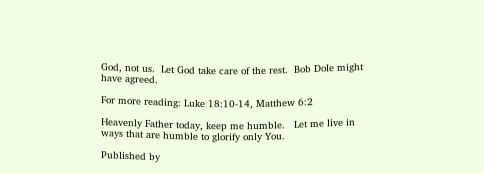God, not us.  Let God take care of the rest.  Bob Dole might have agreed.

For more reading: Luke 18:10-14, Matthew 6:2

Heavenly Father today, keep me humble.   Let me live in ways that are humble to glorify only You.

Published by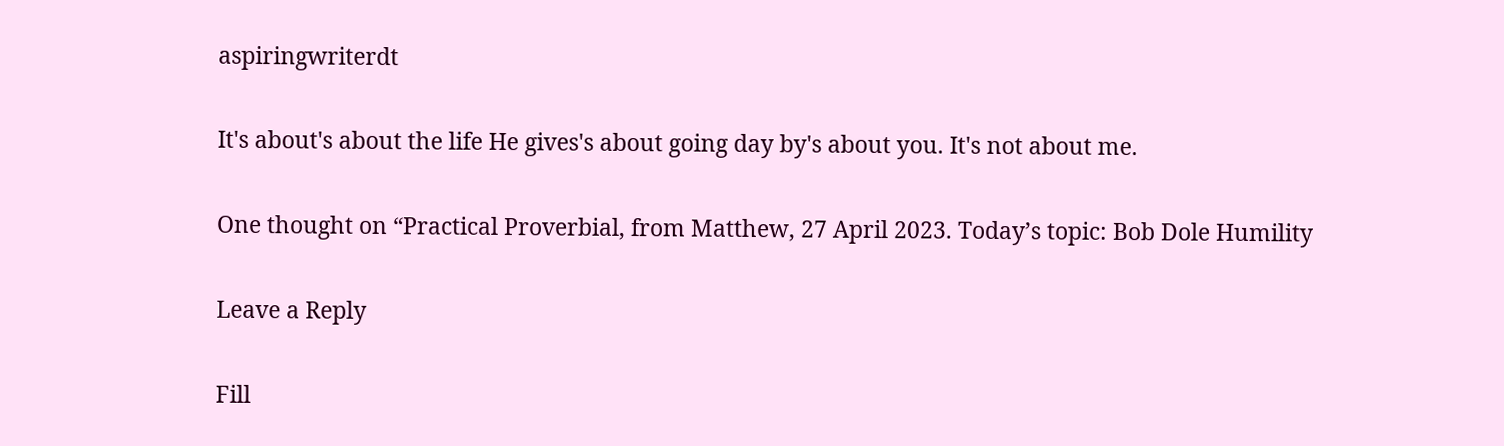aspiringwriterdt

It's about's about the life He gives's about going day by's about you. It's not about me.

One thought on “Practical Proverbial, from Matthew, 27 April 2023. Today’s topic: Bob Dole Humility

Leave a Reply

Fill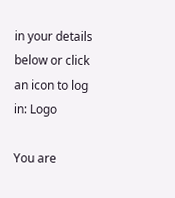in your details below or click an icon to log in: Logo

You are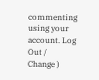commenting using your account. Log Out /  Change )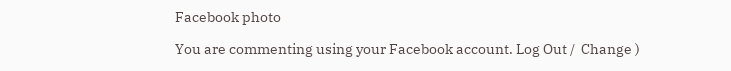Facebook photo

You are commenting using your Facebook account. Log Out /  Change )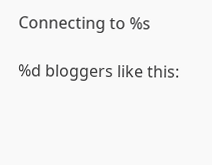Connecting to %s

%d bloggers like this: